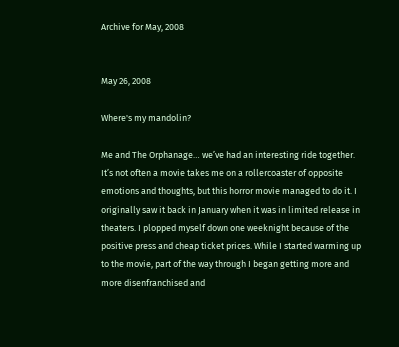Archive for May, 2008


May 26, 2008

Where's my mandolin?

Me and The Orphanage… we’ve had an interesting ride together. It’s not often a movie takes me on a rollercoaster of opposite emotions and thoughts, but this horror movie managed to do it. I originally saw it back in January when it was in limited release in theaters. I plopped myself down one weeknight because of the positive press and cheap ticket prices. While I started warming up to the movie, part of the way through I began getting more and more disenfranchised and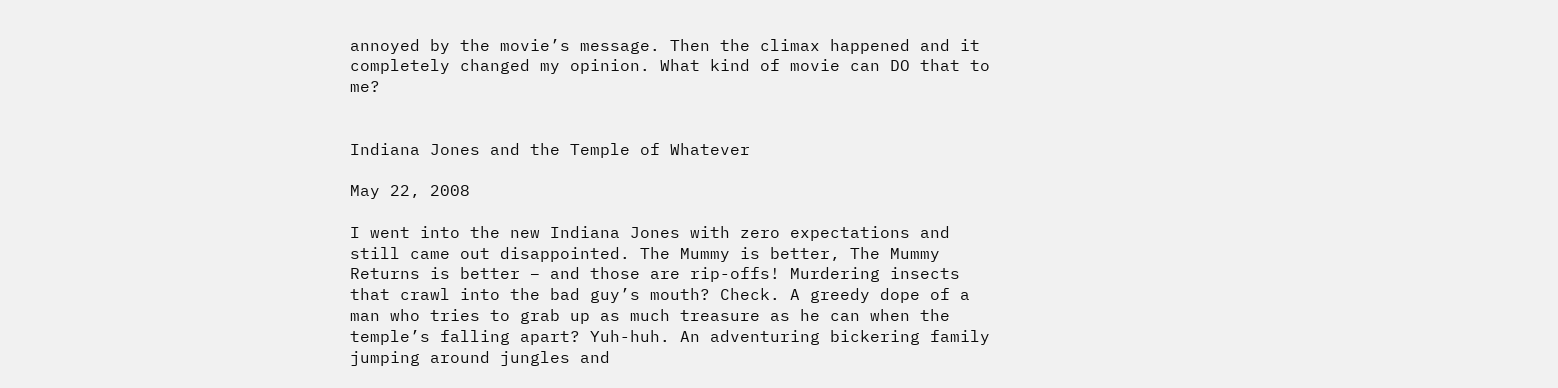annoyed by the movie’s message. Then the climax happened and it completely changed my opinion. What kind of movie can DO that to me?


Indiana Jones and the Temple of Whatever

May 22, 2008

I went into the new Indiana Jones with zero expectations and still came out disappointed. The Mummy is better, The Mummy Returns is better – and those are rip-offs! Murdering insects that crawl into the bad guy’s mouth? Check. A greedy dope of a man who tries to grab up as much treasure as he can when the temple’s falling apart? Yuh-huh. An adventuring bickering family jumping around jungles and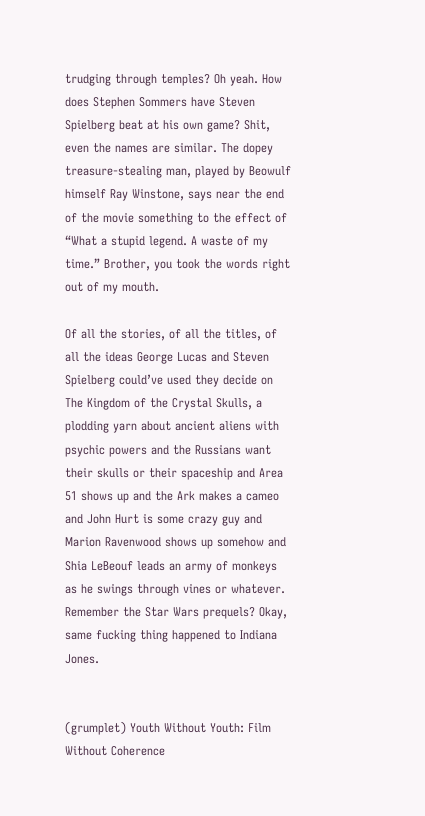trudging through temples? Oh yeah. How does Stephen Sommers have Steven Spielberg beat at his own game? Shit, even the names are similar. The dopey treasure-stealing man, played by Beowulf himself Ray Winstone, says near the end of the movie something to the effect of “What a stupid legend. A waste of my time.” Brother, you took the words right out of my mouth.

Of all the stories, of all the titles, of all the ideas George Lucas and Steven Spielberg could’ve used they decide on The Kingdom of the Crystal Skulls, a plodding yarn about ancient aliens with psychic powers and the Russians want their skulls or their spaceship and Area 51 shows up and the Ark makes a cameo and John Hurt is some crazy guy and Marion Ravenwood shows up somehow and Shia LeBeouf leads an army of monkeys as he swings through vines or whatever. Remember the Star Wars prequels? Okay, same fucking thing happened to Indiana Jones.


(grumplet) Youth Without Youth: Film Without Coherence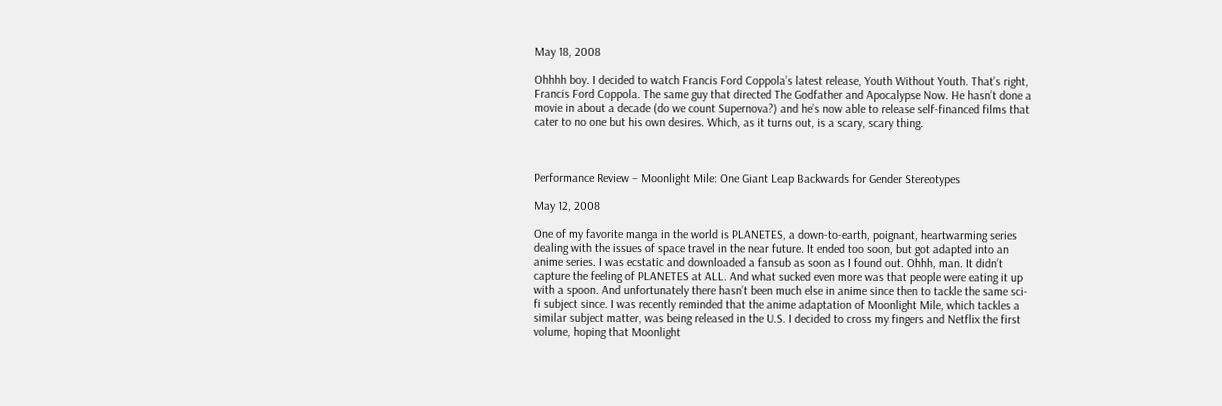May 18, 2008

Ohhhh boy. I decided to watch Francis Ford Coppola’s latest release, Youth Without Youth. That’s right, Francis Ford Coppola. The same guy that directed The Godfather and Apocalypse Now. He hasn’t done a movie in about a decade (do we count Supernova?) and he’s now able to release self-financed films that cater to no one but his own desires. Which, as it turns out, is a scary, scary thing.



Performance Review – Moonlight Mile: One Giant Leap Backwards for Gender Stereotypes

May 12, 2008

One of my favorite manga in the world is PLANETES, a down-to-earth, poignant, heartwarming series dealing with the issues of space travel in the near future. It ended too soon, but got adapted into an anime series. I was ecstatic and downloaded a fansub as soon as I found out. Ohhh, man. It didn’t capture the feeling of PLANETES at ALL. And what sucked even more was that people were eating it up with a spoon. And unfortunately there hasn’t been much else in anime since then to tackle the same sci-fi subject since. I was recently reminded that the anime adaptation of Moonlight Mile, which tackles a similar subject matter, was being released in the U.S. I decided to cross my fingers and Netflix the first volume, hoping that Moonlight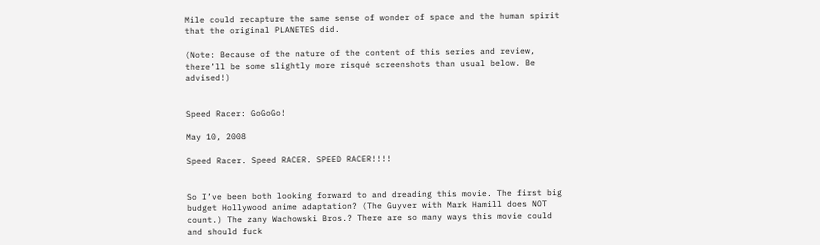Mile could recapture the same sense of wonder of space and the human spirit that the original PLANETES did.

(Note: Because of the nature of the content of this series and review, there’ll be some slightly more risqué screenshots than usual below. Be advised!)


Speed Racer: GoGoGo!

May 10, 2008

Speed Racer. Speed RACER. SPEED RACER!!!!


So I’ve been both looking forward to and dreading this movie. The first big budget Hollywood anime adaptation? (The Guyver with Mark Hamill does NOT count.) The zany Wachowski Bros.? There are so many ways this movie could and should fuck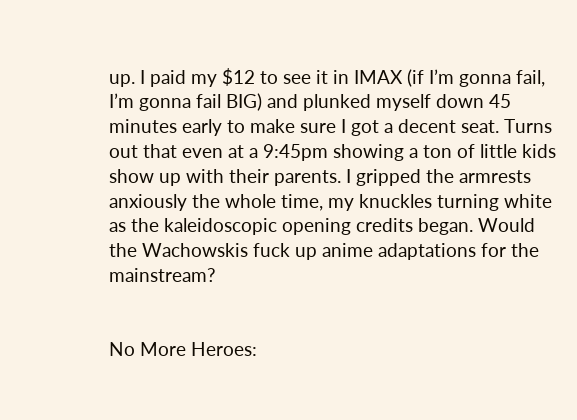up. I paid my $12 to see it in IMAX (if I’m gonna fail, I’m gonna fail BIG) and plunked myself down 45 minutes early to make sure I got a decent seat. Turns out that even at a 9:45pm showing a ton of little kids show up with their parents. I gripped the armrests anxiously the whole time, my knuckles turning white as the kaleidoscopic opening credits began. Would the Wachowskis fuck up anime adaptations for the mainstream?


No More Heroes: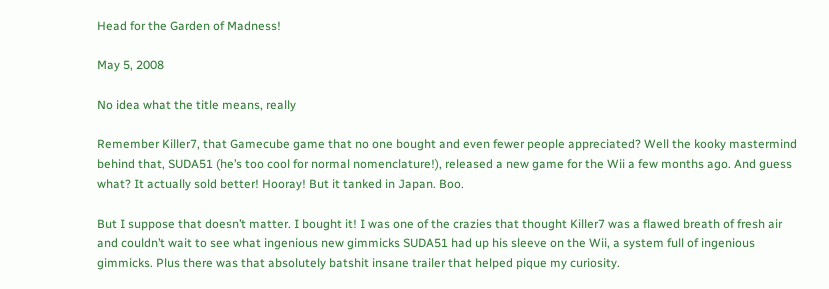Head for the Garden of Madness!

May 5, 2008

No idea what the title means, really

Remember Killer7, that Gamecube game that no one bought and even fewer people appreciated? Well the kooky mastermind behind that, SUDA51 (he’s too cool for normal nomenclature!), released a new game for the Wii a few months ago. And guess what? It actually sold better! Hooray! But it tanked in Japan. Boo.

But I suppose that doesn’t matter. I bought it! I was one of the crazies that thought Killer7 was a flawed breath of fresh air and couldn’t wait to see what ingenious new gimmicks SUDA51 had up his sleeve on the Wii, a system full of ingenious gimmicks. Plus there was that absolutely batshit insane trailer that helped pique my curiosity.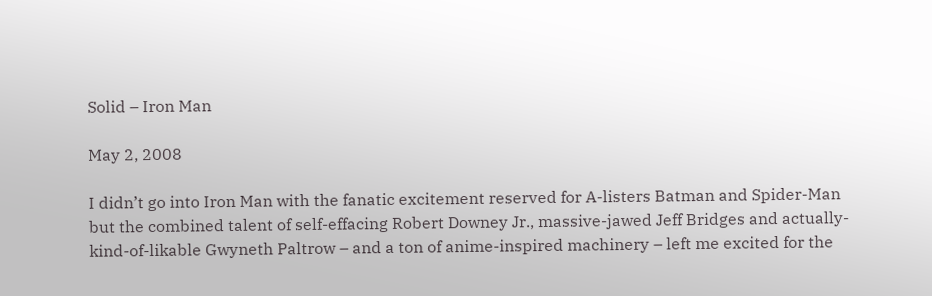Solid – Iron Man

May 2, 2008

I didn’t go into Iron Man with the fanatic excitement reserved for A-listers Batman and Spider-Man but the combined talent of self-effacing Robert Downey Jr., massive-jawed Jeff Bridges and actually-kind-of-likable Gwyneth Paltrow – and a ton of anime-inspired machinery – left me excited for the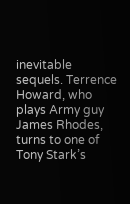inevitable sequels. Terrence Howard, who plays Army guy James Rhodes, turns to one of Tony Stark’s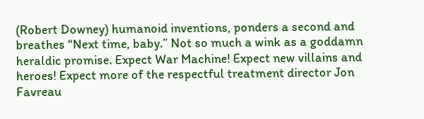(Robert Downey) humanoid inventions, ponders a second and breathes “Next time, baby.” Not so much a wink as a goddamn heraldic promise. Expect War Machine! Expect new villains and heroes! Expect more of the respectful treatment director Jon Favreau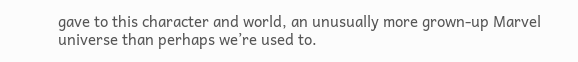gave to this character and world, an unusually more grown-up Marvel universe than perhaps we’re used to.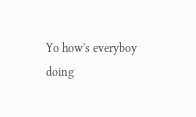Yo how's everyboy doing